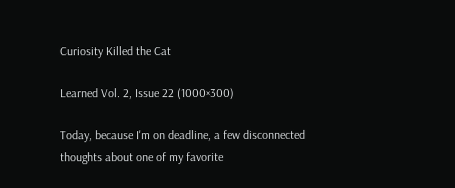Curiosity Killed the Cat

Learned Vol. 2, Issue 22 (1000×300)

Today, because I'm on deadline, a few disconnected thoughts about one of my favorite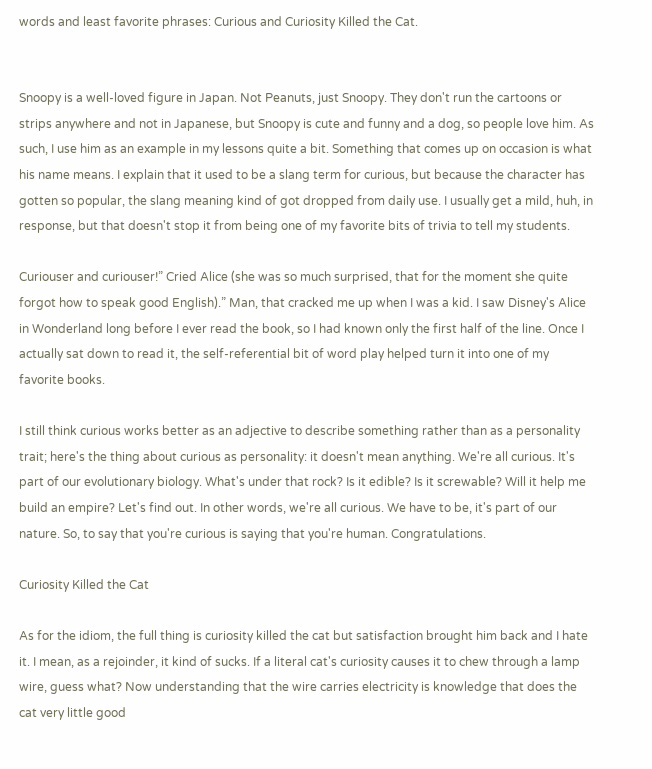words and least favorite phrases: Curious and Curiosity Killed the Cat.


Snoopy is a well-loved figure in Japan. Not Peanuts, just Snoopy. They don't run the cartoons or strips anywhere and not in Japanese, but Snoopy is cute and funny and a dog, so people love him. As such, I use him as an example in my lessons quite a bit. Something that comes up on occasion is what his name means. I explain that it used to be a slang term for curious, but because the character has gotten so popular, the slang meaning kind of got dropped from daily use. I usually get a mild, huh, in response, but that doesn't stop it from being one of my favorite bits of trivia to tell my students.

Curiouser and curiouser!” Cried Alice (she was so much surprised, that for the moment she quite forgot how to speak good English).” Man, that cracked me up when I was a kid. I saw Disney's Alice in Wonderland long before I ever read the book, so I had known only the first half of the line. Once I actually sat down to read it, the self-referential bit of word play helped turn it into one of my favorite books.

I still think curious works better as an adjective to describe something rather than as a personality trait; here's the thing about curious as personality: it doesn't mean anything. We're all curious. It's part of our evolutionary biology. What's under that rock? Is it edible? Is it screwable? Will it help me build an empire? Let's find out. In other words, we're all curious. We have to be, it's part of our nature. So, to say that you're curious is saying that you're human. Congratulations.

Curiosity Killed the Cat

As for the idiom, the full thing is curiosity killed the cat but satisfaction brought him back and I hate it. I mean, as a rejoinder, it kind of sucks. If a literal cat's curiosity causes it to chew through a lamp wire, guess what? Now understanding that the wire carries electricity is knowledge that does the cat very little good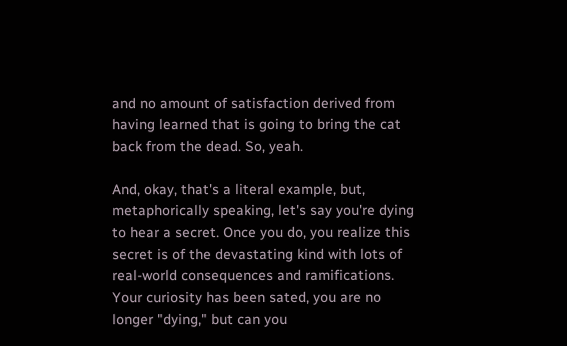and no amount of satisfaction derived from having learned that is going to bring the cat back from the dead. So, yeah.

And, okay, that's a literal example, but, metaphorically speaking, let's say you're dying to hear a secret. Once you do, you realize this secret is of the devastating kind with lots of real-world consequences and ramifications. Your curiosity has been sated, you are no longer "dying," but can you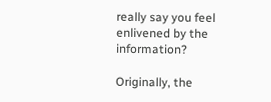really say you feel enlivened by the information?

Originally, the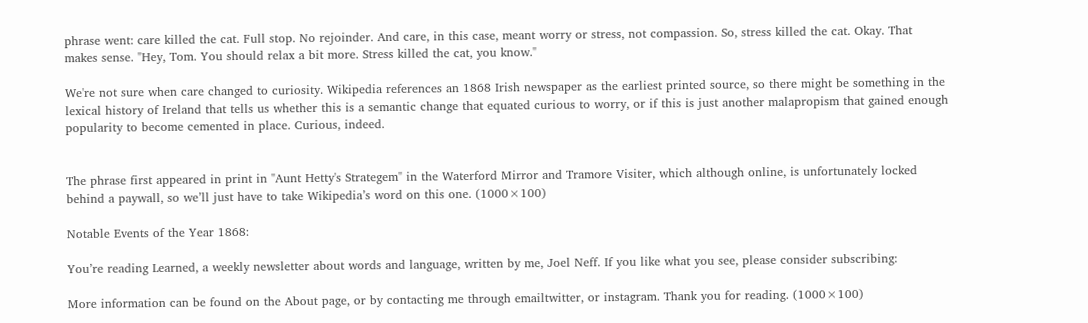phrase went: care killed the cat. Full stop. No rejoinder. And care, in this case, meant worry or stress, not compassion. So, stress killed the cat. Okay. That makes sense. "Hey, Tom. You should relax a bit more. Stress killed the cat, you know."

We're not sure when care changed to curiosity. Wikipedia references an 1868 Irish newspaper as the earliest printed source, so there might be something in the lexical history of Ireland that tells us whether this is a semantic change that equated curious to worry, or if this is just another malapropism that gained enough popularity to become cemented in place. Curious, indeed.


The phrase first appeared in print in "Aunt Hetty's Strategem" in the Waterford Mirror and Tramore Visiter, which although online, is unfortunately locked behind a paywall, so we’ll just have to take Wikipedia’s word on this one. (1000×100)

Notable Events of the Year 1868:

You’re reading Learned, a weekly newsletter about words and language, written by me, Joel Neff. If you like what you see, please consider subscribing:

More information can be found on the About page, or by contacting me through emailtwitter, or instagram. Thank you for reading. (1000×100)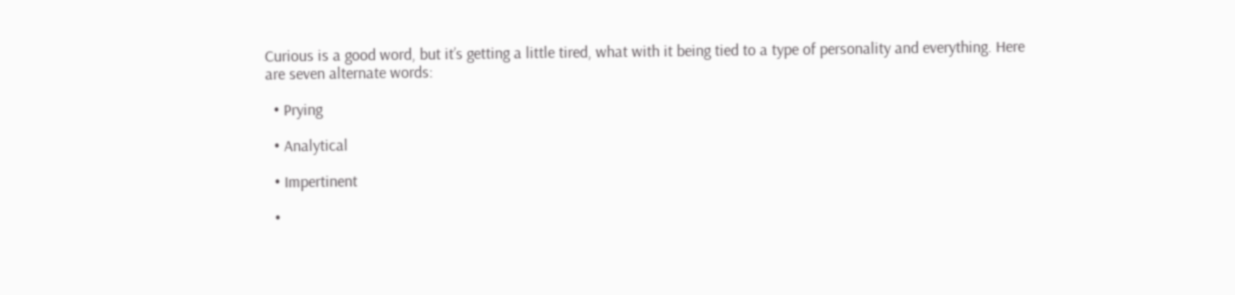Curious is a good word, but it’s getting a little tired, what with it being tied to a type of personality and everything. Here are seven alternate words:

  • Prying

  • Analytical

  • Impertinent

  •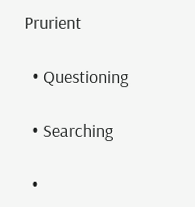Prurient

  • Questioning

  • Searching

  •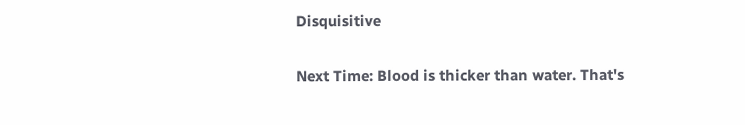Disquisitive

Next Time: Blood is thicker than water. That's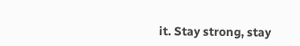it. Stay strong, stay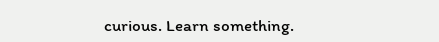curious. Learn something.